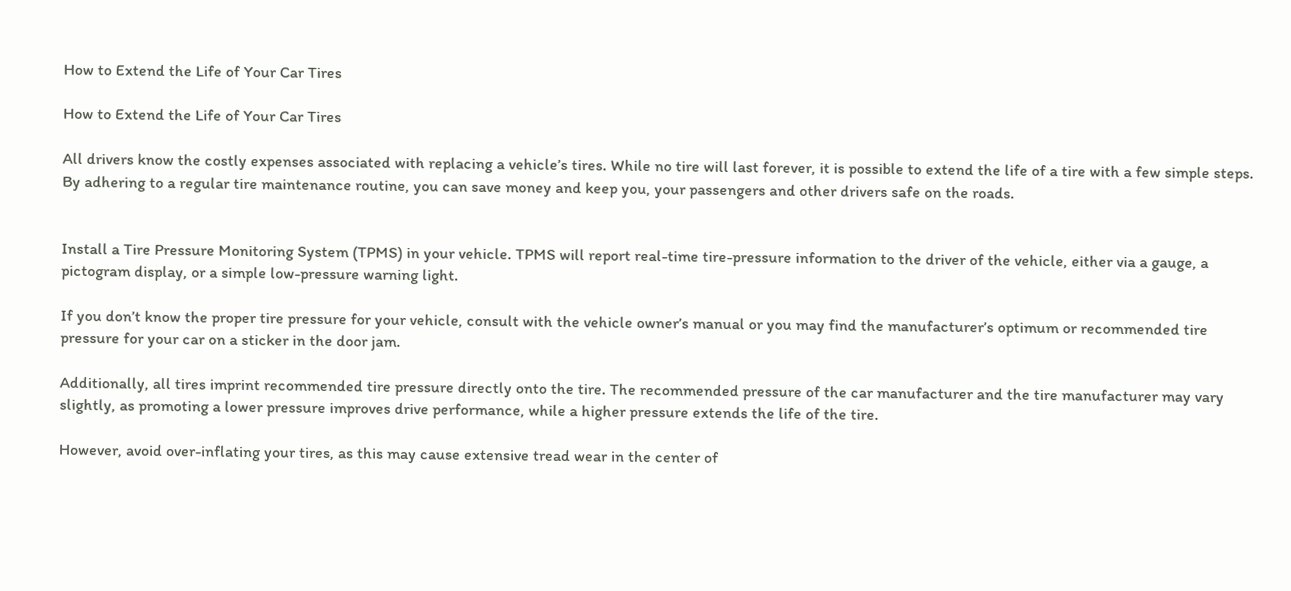How to Extend the Life of Your Car Tires

How to Extend the Life of Your Car Tires

All drivers know the costly expenses associated with replacing a vehicle’s tires. While no tire will last forever, it is possible to extend the life of a tire with a few simple steps. By adhering to a regular tire maintenance routine, you can save money and keep you, your passengers and other drivers safe on the roads.


Install a Tire Pressure Monitoring System (TPMS) in your vehicle. TPMS will report real-time tire-pressure information to the driver of the vehicle, either via a gauge, a pictogram display, or a simple low-pressure warning light.

If you don’t know the proper tire pressure for your vehicle, consult with the vehicle owner’s manual or you may find the manufacturer’s optimum or recommended tire pressure for your car on a sticker in the door jam.

Additionally, all tires imprint recommended tire pressure directly onto the tire. The recommended pressure of the car manufacturer and the tire manufacturer may vary slightly, as promoting a lower pressure improves drive performance, while a higher pressure extends the life of the tire.

However, avoid over-inflating your tires, as this may cause extensive tread wear in the center of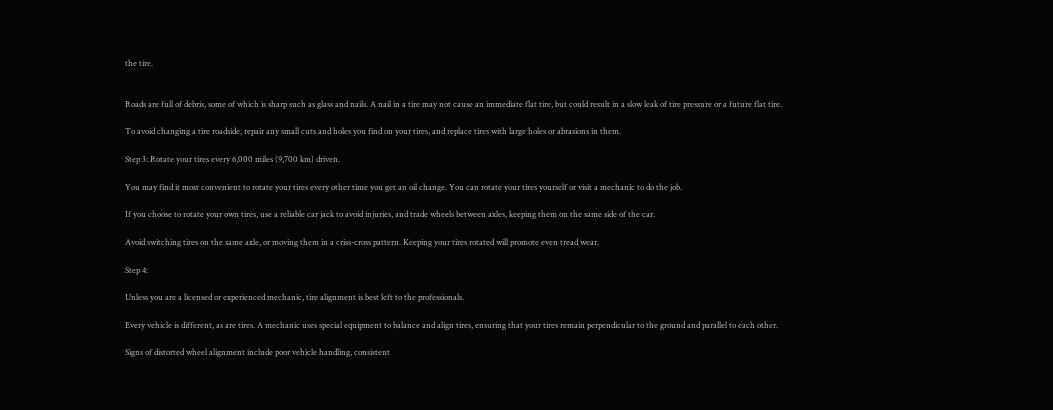the tire.


Roads are full of debris, some of which is sharp such as glass and nails. A nail in a tire may not cause an immediate flat tire, but could result in a slow leak of tire pressure or a future flat tire.

To avoid changing a tire roadside, repair any small cuts and holes you find on your tires, and replace tires with large holes or abrasions in them.

Step 3: Rotate your tires every 6,000 miles (9,700 km) driven.

You may find it most convenient to rotate your tires every other time you get an oil change. You can rotate your tires yourself or visit a mechanic to do the job.

If you choose to rotate your own tires, use a reliable car jack to avoid injuries, and trade wheels between axles, keeping them on the same side of the car.

Avoid switching tires on the same axle, or moving them in a criss-cross pattern. Keeping your tires rotated will promote even tread wear.

Step 4:

Unless you are a licensed or experienced mechanic, tire alignment is best left to the professionals.

Every vehicle is different, as are tires. A mechanic uses special equipment to balance and align tires, ensuring that your tires remain perpendicular to the ground and parallel to each other.

Signs of distorted wheel alignment include poor vehicle handling, consistent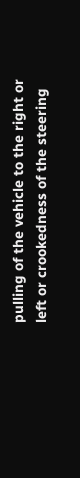pulling of the vehicle to the right or left or crookedness of the steering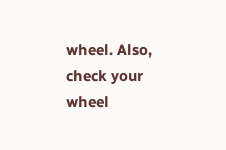wheel. Also, check your wheel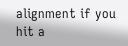alignment if you hit a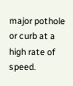major pothole or curb at a high rate of speed.